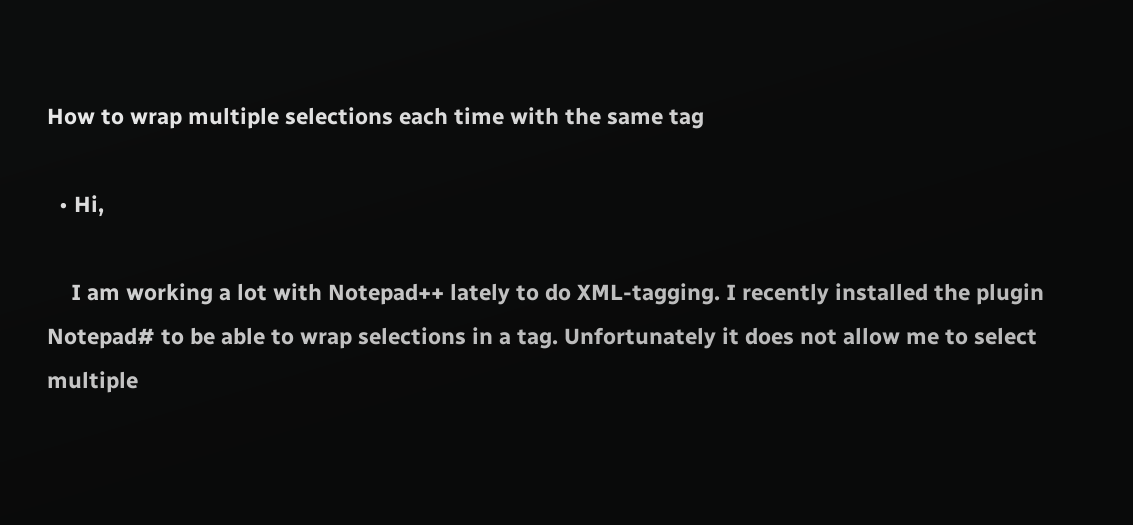How to wrap multiple selections each time with the same tag

  • Hi,

    I am working a lot with Notepad++ lately to do XML-tagging. I recently installed the plugin Notepad# to be able to wrap selections in a tag. Unfortunately it does not allow me to select multiple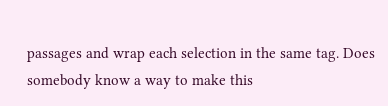passages and wrap each selection in the same tag. Does somebody know a way to make this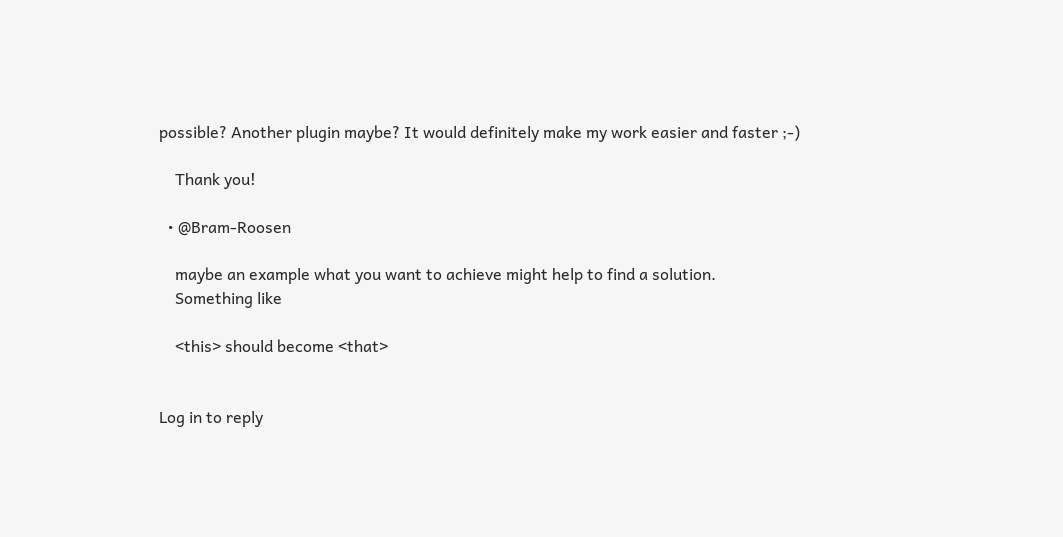possible? Another plugin maybe? It would definitely make my work easier and faster ;-)

    Thank you!

  • @Bram-Roosen

    maybe an example what you want to achieve might help to find a solution.
    Something like

    <this> should become <that>


Log in to reply